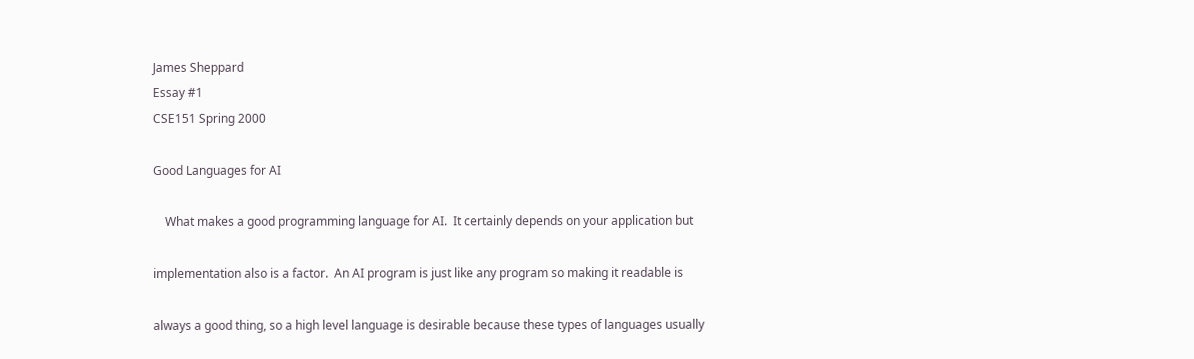James Sheppard
Essay #1
CSE151 Spring 2000

Good Languages for AI

    What makes a good programming language for AI.  It certainly depends on your application but

implementation also is a factor.  An AI program is just like any program so making it readable is

always a good thing, so a high level language is desirable because these types of languages usually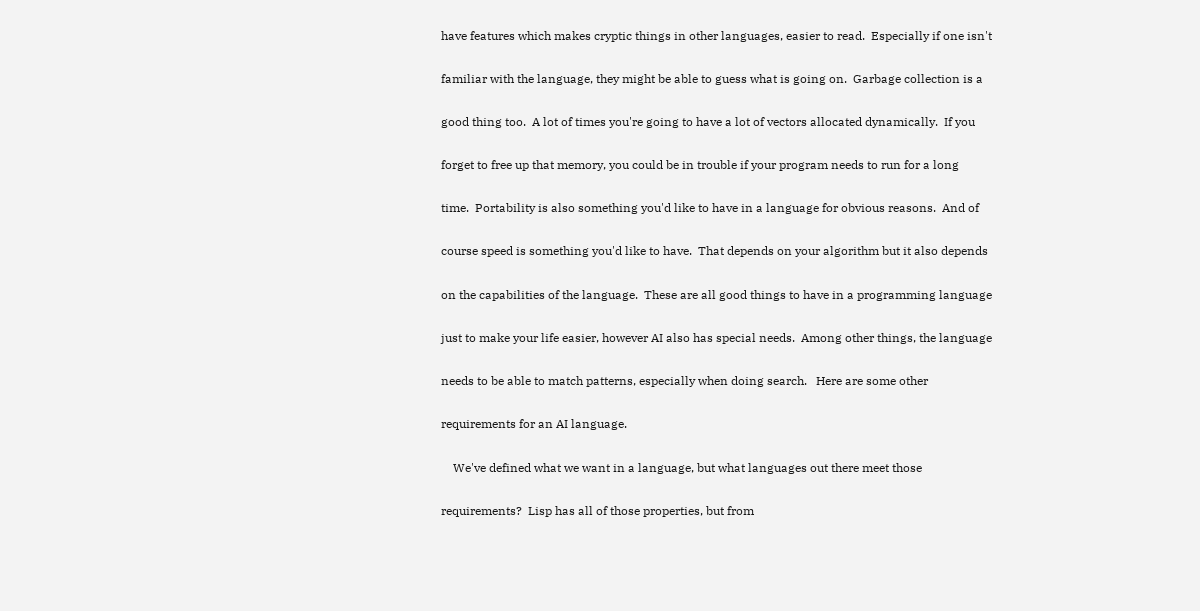have features which makes cryptic things in other languages, easier to read.  Especially if one isn't

familiar with the language, they might be able to guess what is going on.  Garbage collection is a

good thing too.  A lot of times you're going to have a lot of vectors allocated dynamically.  If you

forget to free up that memory, you could be in trouble if your program needs to run for a long

time.  Portability is also something you'd like to have in a language for obvious reasons.  And of

course speed is something you'd like to have.  That depends on your algorithm but it also depends

on the capabilities of the language.  These are all good things to have in a programming language

just to make your life easier, however AI also has special needs.  Among other things, the language

needs to be able to match patterns, especially when doing search.   Here are some other

requirements for an AI language.

    We've defined what we want in a language, but what languages out there meet those

requirements?  Lisp has all of those properties, but from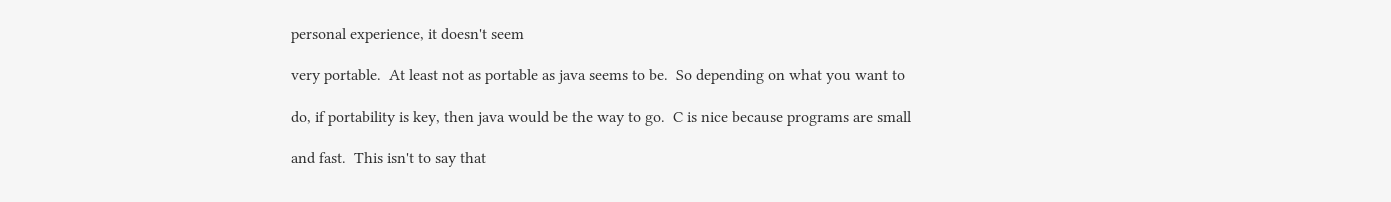personal experience, it doesn't seem

very portable.  At least not as portable as java seems to be.  So depending on what you want to

do, if portability is key, then java would be the way to go.  C is nice because programs are small

and fast.  This isn't to say that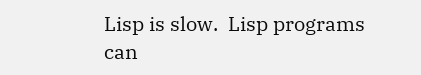Lisp is slow.  Lisp programs can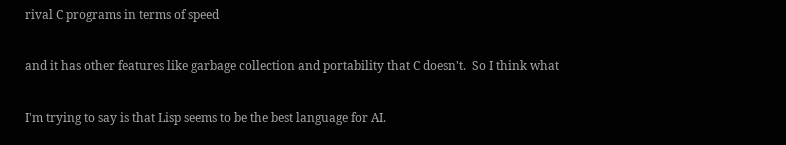rival C programs in terms of speed

and it has other features like garbage collection and portability that C doesn't.  So I think what

I'm trying to say is that Lisp seems to be the best language for AI.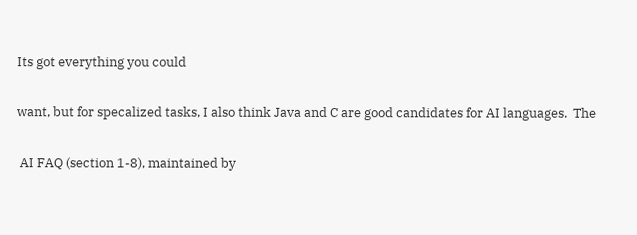Its got everything you could

want, but for specalized tasks, I also think Java and C are good candidates for AI languages.  The

 AI FAQ (section 1-8), maintained by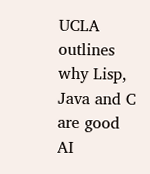UCLA outlines why Lisp, Java and C are good AI